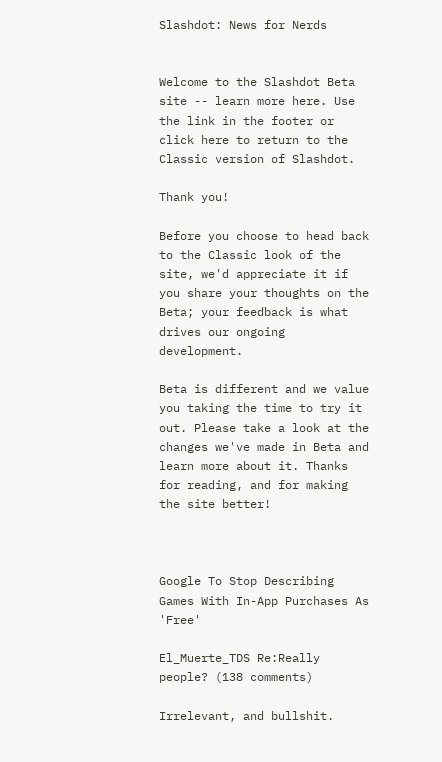Slashdot: News for Nerds


Welcome to the Slashdot Beta site -- learn more here. Use the link in the footer or click here to return to the Classic version of Slashdot.

Thank you!

Before you choose to head back to the Classic look of the site, we'd appreciate it if you share your thoughts on the Beta; your feedback is what drives our ongoing development.

Beta is different and we value you taking the time to try it out. Please take a look at the changes we've made in Beta and  learn more about it. Thanks for reading, and for making the site better!



Google To Stop Describing Games With In-App Purchases As 'Free'

El_Muerte_TDS Re:Really people? (138 comments)

Irrelevant, and bullshit.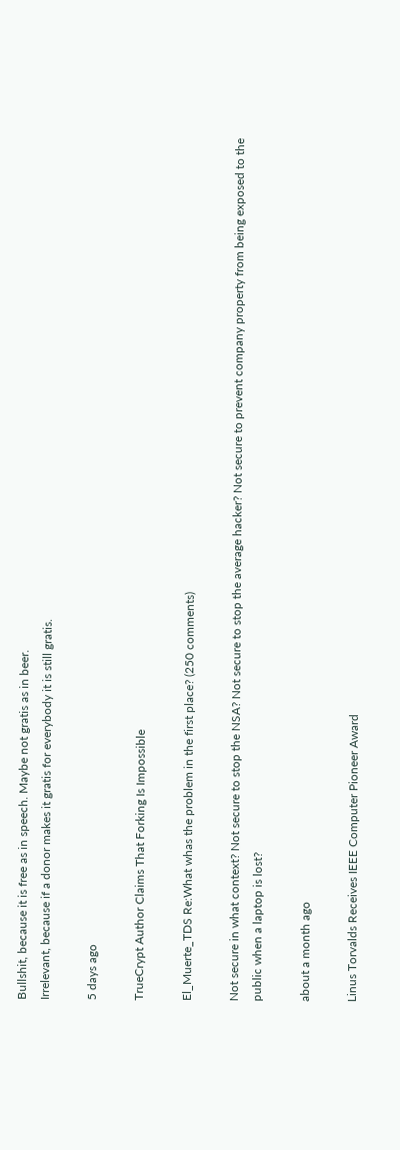Bullshit, because it is free as in speech. Maybe not gratis as in beer.
Irrelevant, because if a donor makes it gratis for everybody it is still gratis.

5 days ago

TrueCrypt Author Claims That Forking Is Impossible

El_Muerte_TDS Re:What whas the problem in the first place? (250 comments)

Not secure in what context? Not secure to stop the NSA? Not secure to stop the average hacker? Not secure to prevent company property from being exposed to the public when a laptop is lost?

about a month ago

Linus Torvalds Receives IEEE Computer Pioneer Award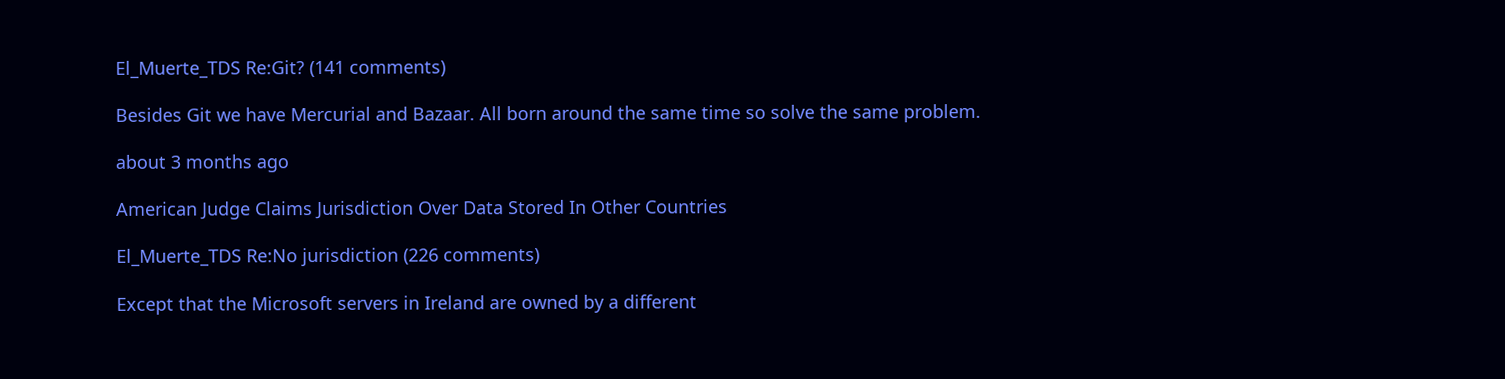El_Muerte_TDS Re:Git? (141 comments)

Besides Git we have Mercurial and Bazaar. All born around the same time so solve the same problem.

about 3 months ago

American Judge Claims Jurisdiction Over Data Stored In Other Countries

El_Muerte_TDS Re:No jurisdiction (226 comments)

Except that the Microsoft servers in Ireland are owned by a different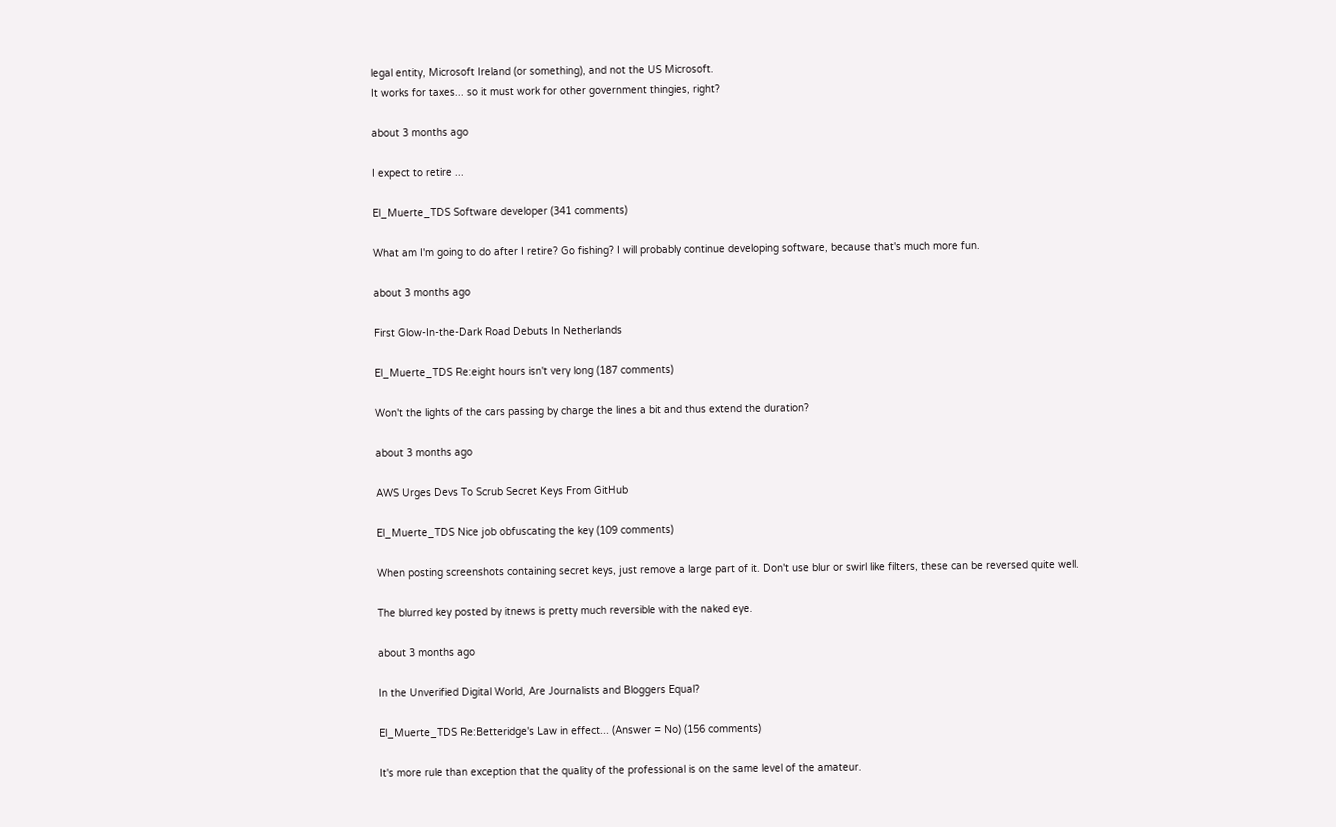legal entity, Microsoft Ireland (or something), and not the US Microsoft.
It works for taxes... so it must work for other government thingies, right?

about 3 months ago

I expect to retire ...

El_Muerte_TDS Software developer (341 comments)

What am I'm going to do after I retire? Go fishing? I will probably continue developing software, because that's much more fun.

about 3 months ago

First Glow-In-the-Dark Road Debuts In Netherlands

El_Muerte_TDS Re:eight hours isn't very long (187 comments)

Won't the lights of the cars passing by charge the lines a bit and thus extend the duration?

about 3 months ago

AWS Urges Devs To Scrub Secret Keys From GitHub

El_Muerte_TDS Nice job obfuscating the key (109 comments)

When posting screenshots containing secret keys, just remove a large part of it. Don't use blur or swirl like filters, these can be reversed quite well.

The blurred key posted by itnews is pretty much reversible with the naked eye.

about 3 months ago

In the Unverified Digital World, Are Journalists and Bloggers Equal?

El_Muerte_TDS Re:Betteridge's Law in effect... (Answer = No) (156 comments)

It's more rule than exception that the quality of the professional is on the same level of the amateur.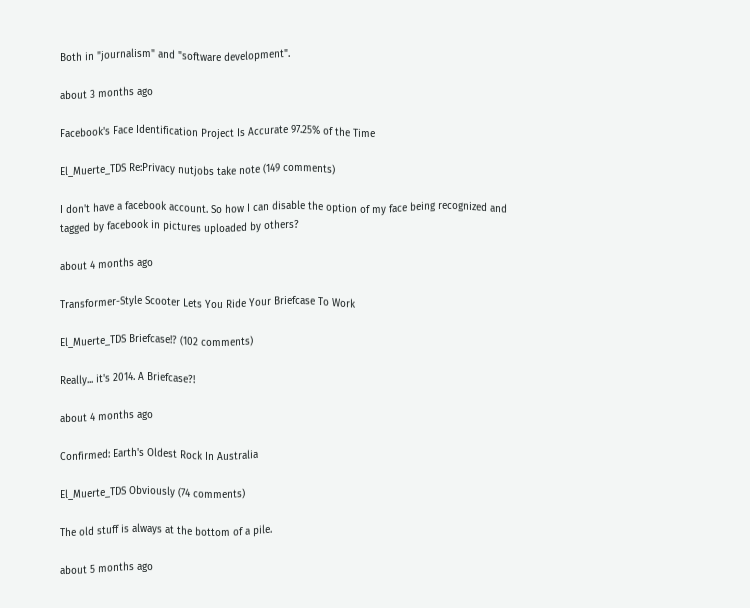Both in "journalism" and "software development".

about 3 months ago

Facebook's Face Identification Project Is Accurate 97.25% of the Time

El_Muerte_TDS Re:Privacy nutjobs take note (149 comments)

I don't have a facebook account. So how I can disable the option of my face being recognized and tagged by facebook in pictures uploaded by others?

about 4 months ago

Transformer-Style Scooter Lets You Ride Your Briefcase To Work

El_Muerte_TDS Briefcase!? (102 comments)

Really... it's 2014. A Briefcase?!

about 4 months ago

Confirmed: Earth's Oldest Rock In Australia

El_Muerte_TDS Obviously (74 comments)

The old stuff is always at the bottom of a pile.

about 5 months ago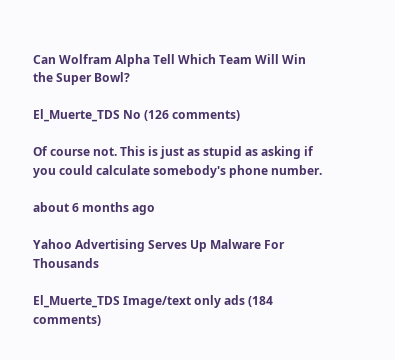Can Wolfram Alpha Tell Which Team Will Win the Super Bowl?

El_Muerte_TDS No (126 comments)

Of course not. This is just as stupid as asking if you could calculate somebody's phone number.

about 6 months ago

Yahoo Advertising Serves Up Malware For Thousands

El_Muerte_TDS Image/text only ads (184 comments)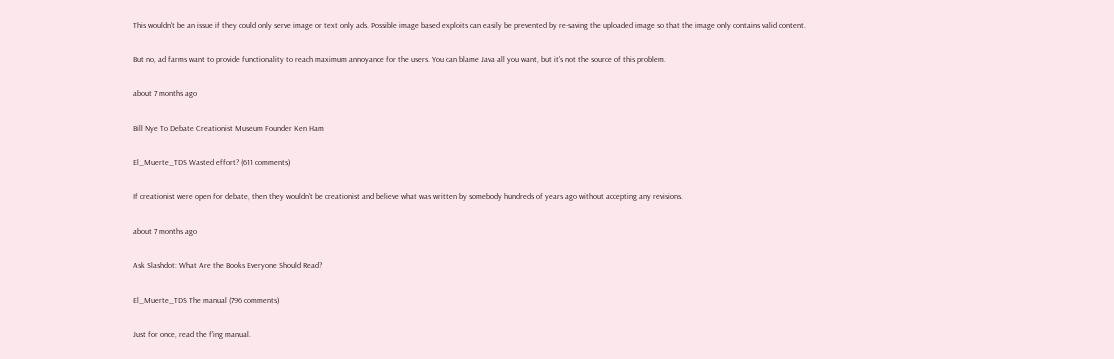This wouldn't be an issue if they could only serve image or text only ads. Possible image based exploits can easily be prevented by re-saving the uploaded image so that the image only contains valid content.

But no, ad farms want to provide functionality to reach maximum annoyance for the users. You can blame Java all you want, but it's not the source of this problem.

about 7 months ago

Bill Nye To Debate Creationist Museum Founder Ken Ham

El_Muerte_TDS Wasted effort? (611 comments)

If creationist were open for debate, then they wouldn't be creationist and believe what was written by somebody hundreds of years ago without accepting any revisions.

about 7 months ago

Ask Slashdot: What Are the Books Everyone Should Read?

El_Muerte_TDS The manual (796 comments)

Just for once, read the f'ing manual.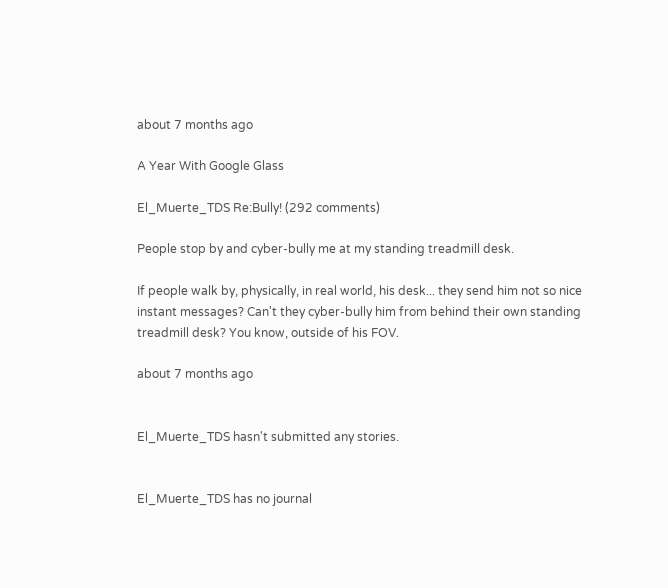about 7 months ago

A Year With Google Glass

El_Muerte_TDS Re:Bully! (292 comments)

People stop by and cyber-bully me at my standing treadmill desk.

If people walk by, physically, in real world, his desk... they send him not so nice instant messages? Can't they cyber-bully him from behind their own standing treadmill desk? You know, outside of his FOV.

about 7 months ago


El_Muerte_TDS hasn't submitted any stories.


El_Muerte_TDS has no journal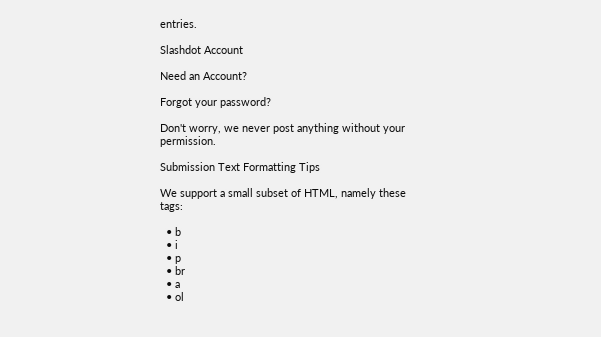entries.

Slashdot Account

Need an Account?

Forgot your password?

Don't worry, we never post anything without your permission.

Submission Text Formatting Tips

We support a small subset of HTML, namely these tags:

  • b
  • i
  • p
  • br
  • a
  • ol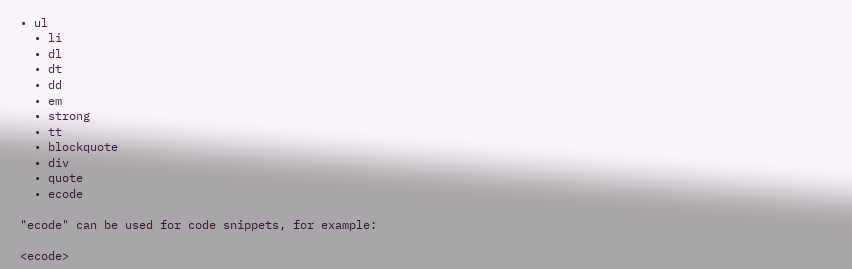• ul
  • li
  • dl
  • dt
  • dd
  • em
  • strong
  • tt
  • blockquote
  • div
  • quote
  • ecode

"ecode" can be used for code snippets, for example:

<ecode>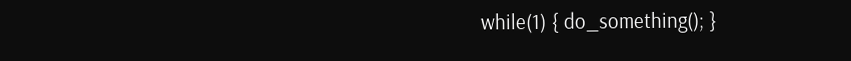while(1) { do_something(); }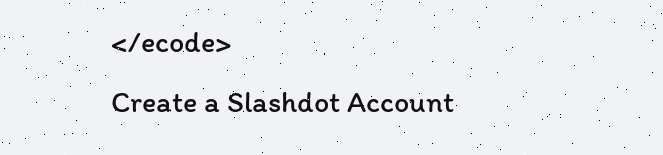</ecode>
Create a Slashdot Account